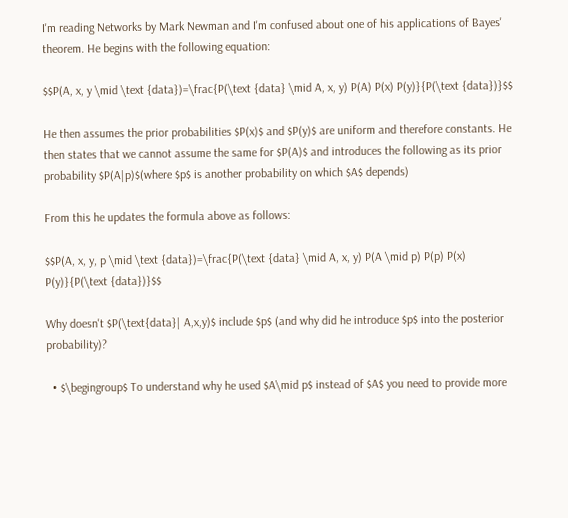I'm reading Networks by Mark Newman and I'm confused about one of his applications of Bayes' theorem. He begins with the following equation:

$$P(A, x, y \mid \text {data})=\frac{P(\text {data} \mid A, x, y) P(A) P(x) P(y)}{P(\text {data})}$$

He then assumes the prior probabilities $P(x)$ and $P(y)$ are uniform and therefore constants. He then states that we cannot assume the same for $P(A)$ and introduces the following as its prior probability $P(A|p)$(where $p$ is another probability on which $A$ depends)

From this he updates the formula above as follows:

$$P(A, x, y, p \mid \text {data})=\frac{P(\text {data} \mid A, x, y) P(A \mid p) P(p) P(x) P(y)}{P(\text {data})}$$

Why doesn't $P(\text{data}| A,x,y)$ include $p$ (and why did he introduce $p$ into the posterior probability)?

  • $\begingroup$ To understand why he used $A\mid p$ instead of $A$ you need to provide more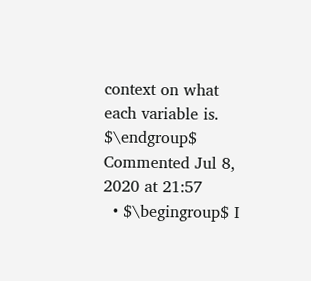context on what each variable is. $\endgroup$ Commented Jul 8, 2020 at 21:57
  • $\begingroup$ I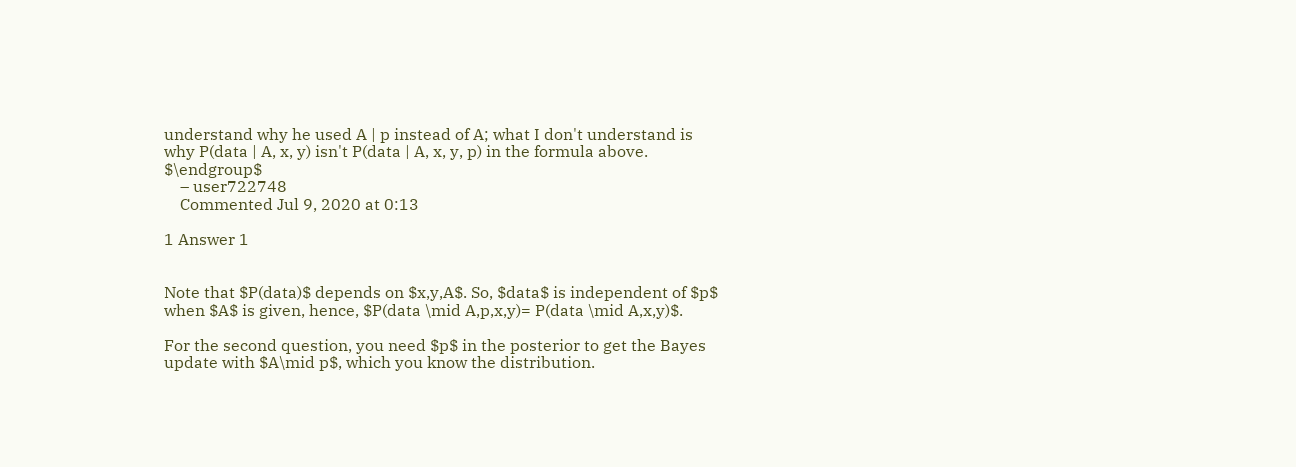understand why he used A | p instead of A; what I don't understand is why P(data | A, x, y) isn't P(data | A, x, y, p) in the formula above. $\endgroup$
    – user722748
    Commented Jul 9, 2020 at 0:13

1 Answer 1


Note that $P(data)$ depends on $x,y,A$. So, $data$ is independent of $p$ when $A$ is given, hence, $P(data \mid A,p,x,y)= P(data \mid A,x,y)$.

For the second question, you need $p$ in the posterior to get the Bayes update with $A\mid p$, which you know the distribution.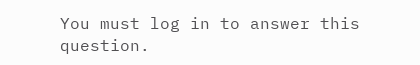You must log in to answer this question.